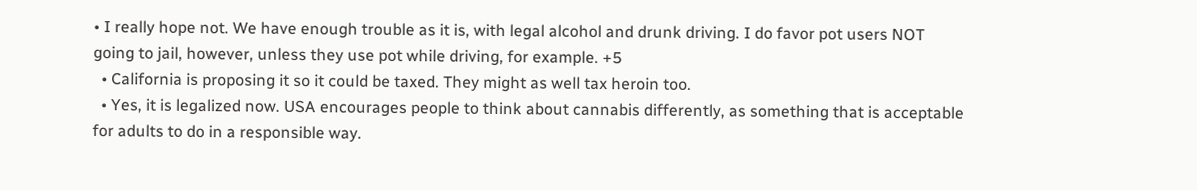• I really hope not. We have enough trouble as it is, with legal alcohol and drunk driving. I do favor pot users NOT going to jail, however, unless they use pot while driving, for example. +5
  • California is proposing it so it could be taxed. They might as well tax heroin too.
  • Yes, it is legalized now. USA encourages people to think about cannabis differently, as something that is acceptable for adults to do in a responsible way.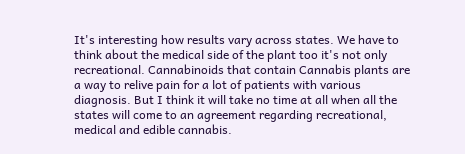It's interesting how results vary across states. We have to think about the medical side of the plant too it's not only recreational. Cannabinoids that contain Cannabis plants are a way to relive pain for a lot of patients with various diagnosis. But I think it will take no time at all when all the states will come to an agreement regarding recreational, medical and edible cannabis.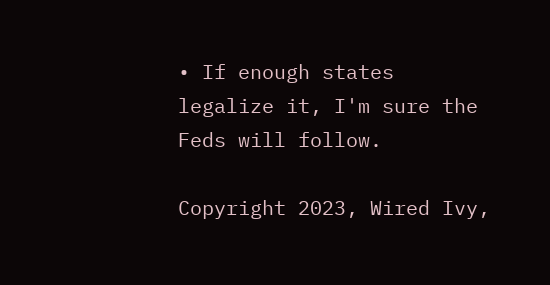• If enough states legalize it, I'm sure the Feds will follow.

Copyright 2023, Wired Ivy,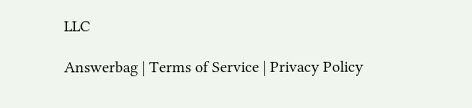LLC

Answerbag | Terms of Service | Privacy Policy